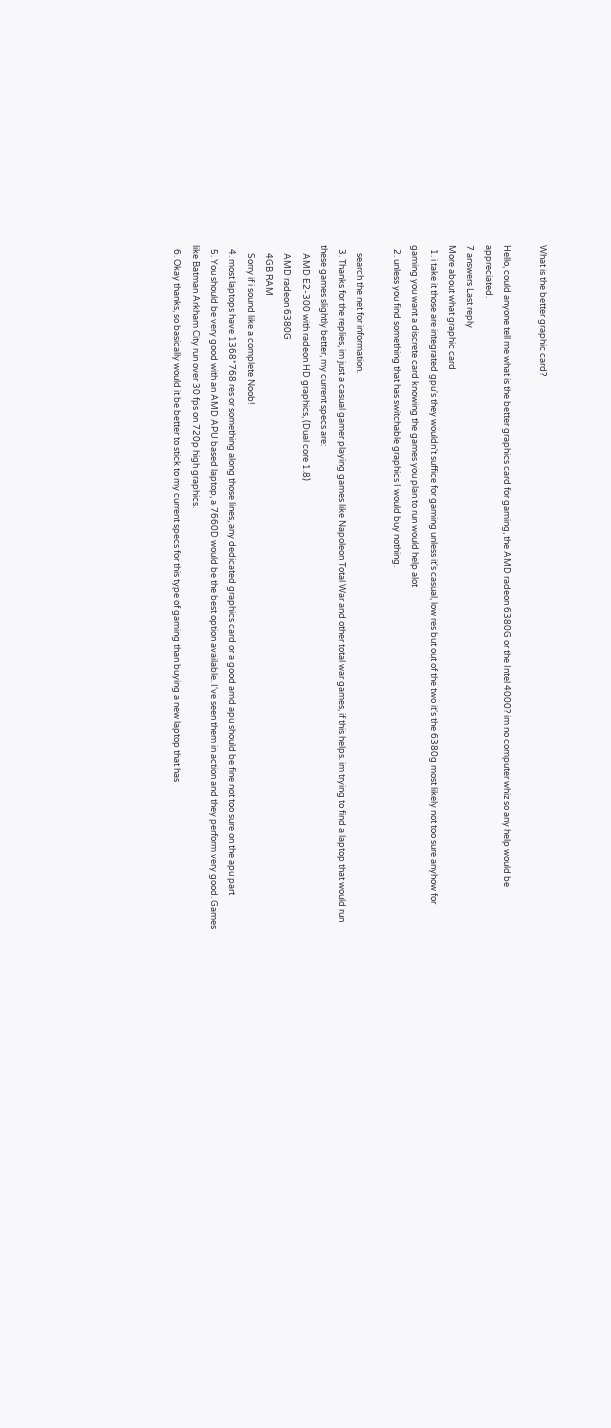What is the better graphic card?

Hello, could anyone tell me what is the better graphics card for gaming, the AMD radeon 6380G or the Intel 4000? im no computer whiz so any help would be appreciated.
7 answers Last reply
More about what graphic card
  1. i take it those are integrated gpu's they wouldn't suffice for gaming unless it's casual, low res but out of the two it's the 6380g most likely not too sure anyhow for gaming you want a discrete card knowing the games you plan to run would help alot
  2. unless you find something that has switchable graphics I would buy nothing.

    search the net for information.
  3. Thanks for the replies, im just a casual gamer playing games like Napoleon Total War and other total war games, if this helps. im trying to find a laptop that would run these games slightly better, my current specs are:
    AMD E2-300 with radeon HD graphics, (Dual core 1.8)
    AMD radeon 6380G
    4GB RAM
    Sorry if i sound like a complete Noob!
  4. most laptops have 1368*768 res or something along those lines, any dedicated graphics card or a good amd apu should be fine not too sure on the apu part
  5. You should be very good with an AMD APU based laptop, a 7660D would be the best option available. I've seen them in action and they perform very good. Games like Batman Arkham City run over 30 fps on 720p high graphics.
  6. Okay thanks, so basically would it be better to stick to my current specs for this type of gaming than buying a new laptop that has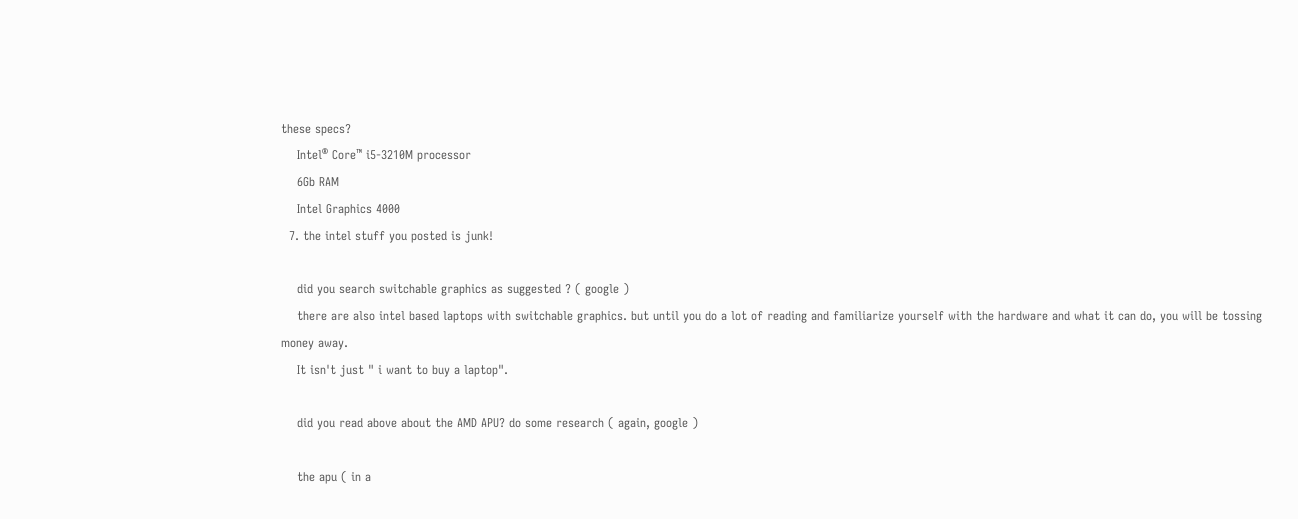these specs?
    Intel® Core™ i5-3210M processor
    6Gb RAM
    Intel Graphics 4000
  7. the intel stuff you posted is junk!

    did you search switchable graphics as suggested ? ( google )
    there are also intel based laptops with switchable graphics. but until you do a lot of reading and familiarize yourself with the hardware and what it can do, you will be tossing money away.
    It isn't just " i want to buy a laptop".

    did you read above about the AMD APU? do some research ( again, google )

    the apu ( in a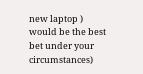new laptop ) would be the best bet under your circumstances)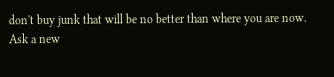don't buy junk that will be no better than where you are now.
Ask a new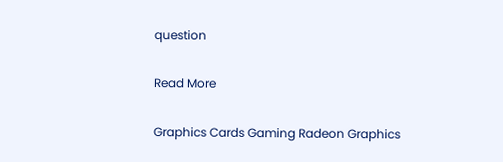question

Read More

Graphics Cards Gaming Radeon Graphics